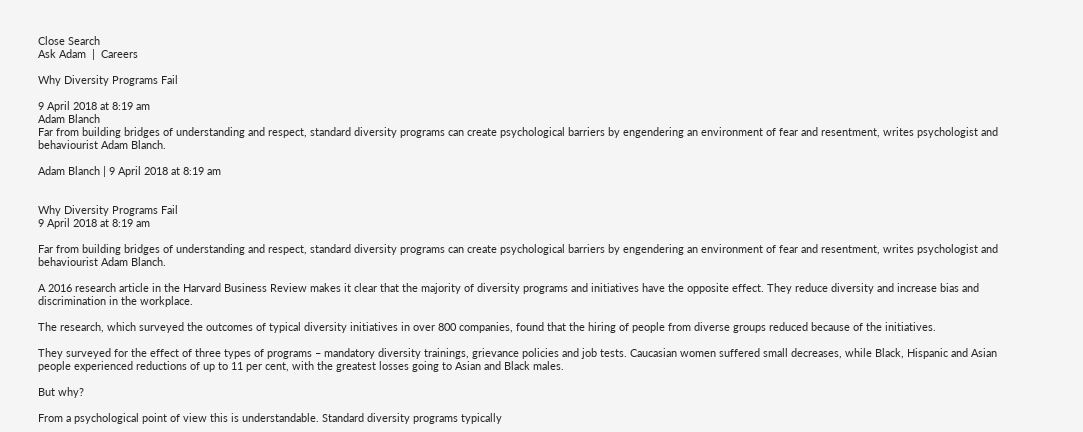Close Search
Ask Adam  |  Careers

Why Diversity Programs Fail

9 April 2018 at 8:19 am
Adam Blanch
Far from building bridges of understanding and respect, standard diversity programs can create psychological barriers by engendering an environment of fear and resentment, writes psychologist and behaviourist Adam Blanch.

Adam Blanch | 9 April 2018 at 8:19 am


Why Diversity Programs Fail
9 April 2018 at 8:19 am

Far from building bridges of understanding and respect, standard diversity programs can create psychological barriers by engendering an environment of fear and resentment, writes psychologist and behaviourist Adam Blanch.

A 2016 research article in the Harvard Business Review makes it clear that the majority of diversity programs and initiatives have the opposite effect. They reduce diversity and increase bias and discrimination in the workplace.

The research, which surveyed the outcomes of typical diversity initiatives in over 800 companies, found that the hiring of people from diverse groups reduced because of the initiatives.

They surveyed for the effect of three types of programs – mandatory diversity trainings, grievance policies and job tests. Caucasian women suffered small decreases, while Black, Hispanic and Asian people experienced reductions of up to 11 per cent, with the greatest losses going to Asian and Black males.

But why?

From a psychological point of view this is understandable. Standard diversity programs typically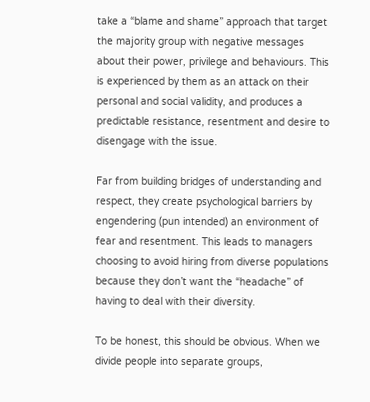take a “blame and shame” approach that target the majority group with negative messages about their power, privilege and behaviours. This is experienced by them as an attack on their personal and social validity, and produces a predictable resistance, resentment and desire to disengage with the issue.

Far from building bridges of understanding and respect, they create psychological barriers by engendering (pun intended) an environment of fear and resentment. This leads to managers choosing to avoid hiring from diverse populations because they don’t want the “headache” of having to deal with their diversity.

To be honest, this should be obvious. When we divide people into separate groups,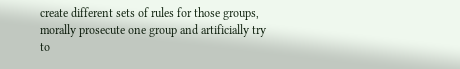create different sets of rules for those groups, morally prosecute one group and artificially try to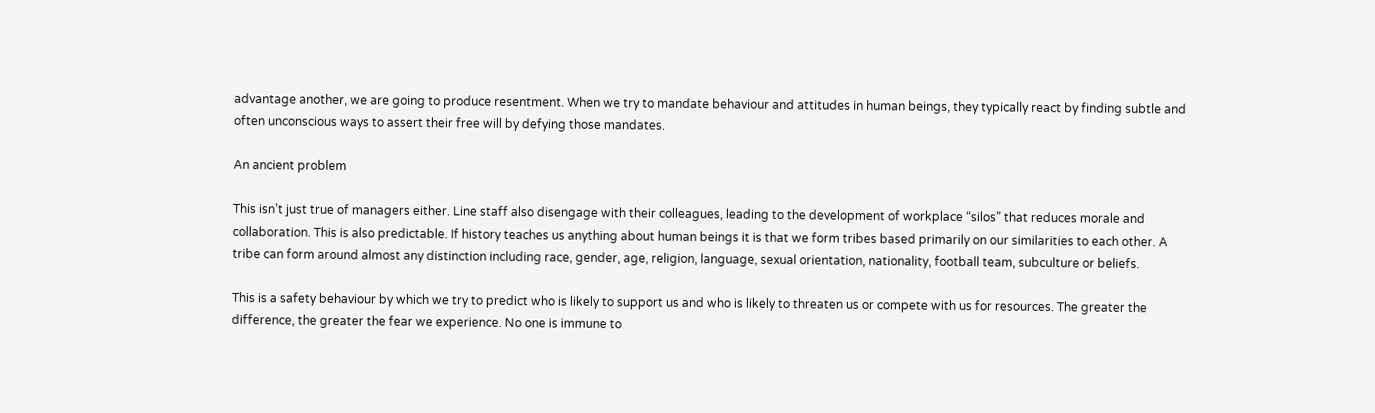advantage another, we are going to produce resentment. When we try to mandate behaviour and attitudes in human beings, they typically react by finding subtle and often unconscious ways to assert their free will by defying those mandates.

An ancient problem

This isn’t just true of managers either. Line staff also disengage with their colleagues, leading to the development of workplace “silos” that reduces morale and collaboration. This is also predictable. If history teaches us anything about human beings it is that we form tribes based primarily on our similarities to each other. A tribe can form around almost any distinction including race, gender, age, religion, language, sexual orientation, nationality, football team, subculture or beliefs.

This is a safety behaviour by which we try to predict who is likely to support us and who is likely to threaten us or compete with us for resources. The greater the difference, the greater the fear we experience. No one is immune to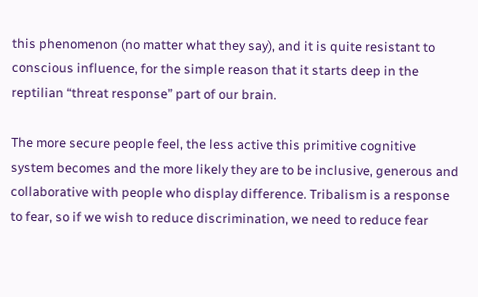this phenomenon (no matter what they say), and it is quite resistant to conscious influence, for the simple reason that it starts deep in the reptilian “threat response” part of our brain.

The more secure people feel, the less active this primitive cognitive system becomes and the more likely they are to be inclusive, generous and collaborative with people who display difference. Tribalism is a response to fear, so if we wish to reduce discrimination, we need to reduce fear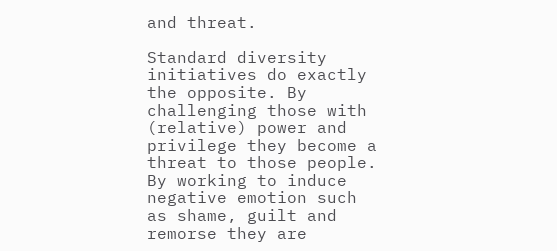and threat.

Standard diversity initiatives do exactly the opposite. By challenging those with (relative) power and privilege they become a threat to those people. By working to induce negative emotion such as shame, guilt and remorse they are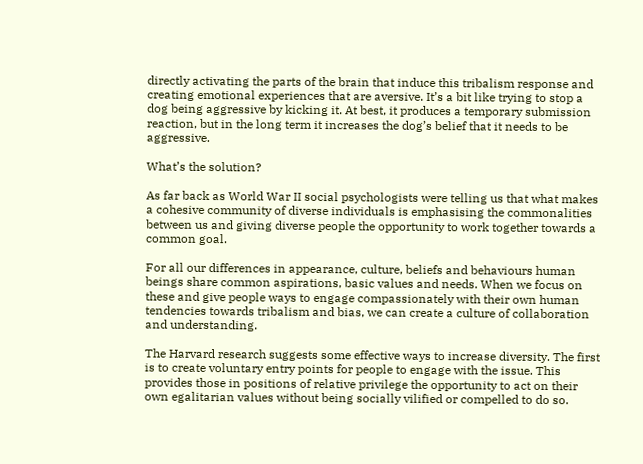directly activating the parts of the brain that induce this tribalism response and creating emotional experiences that are aversive. It’s a bit like trying to stop a dog being aggressive by kicking it. At best, it produces a temporary submission reaction, but in the long term it increases the dog’s belief that it needs to be aggressive.

What’s the solution?

As far back as World War II social psychologists were telling us that what makes a cohesive community of diverse individuals is emphasising the commonalities between us and giving diverse people the opportunity to work together towards a common goal.

For all our differences in appearance, culture, beliefs and behaviours human beings share common aspirations, basic values and needs. When we focus on these and give people ways to engage compassionately with their own human tendencies towards tribalism and bias, we can create a culture of collaboration and understanding.

The Harvard research suggests some effective ways to increase diversity. The first is to create voluntary entry points for people to engage with the issue. This provides those in positions of relative privilege the opportunity to act on their own egalitarian values without being socially vilified or compelled to do so.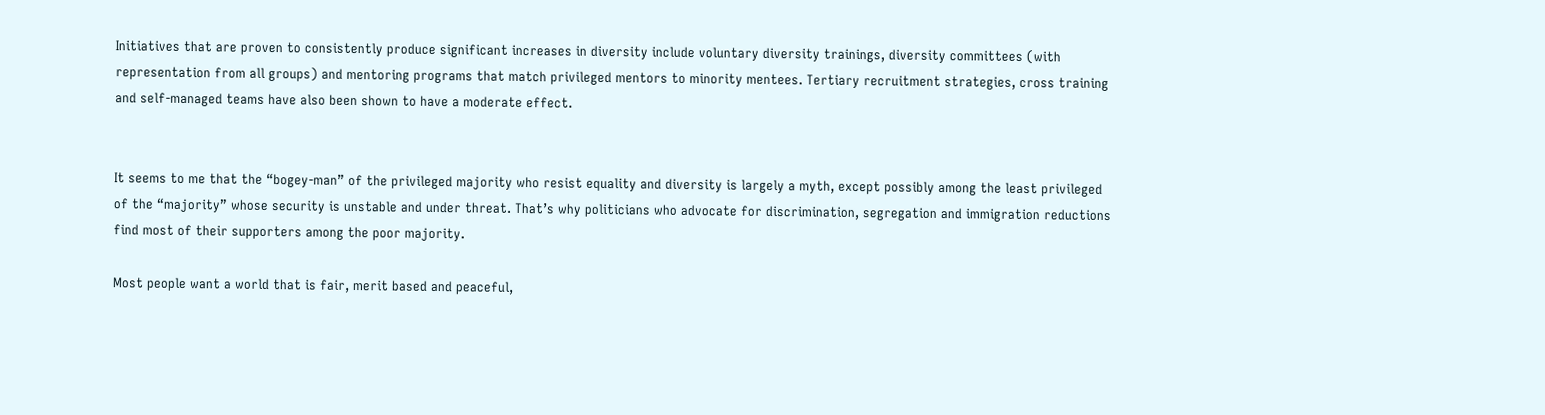Initiatives that are proven to consistently produce significant increases in diversity include voluntary diversity trainings, diversity committees (with representation from all groups) and mentoring programs that match privileged mentors to minority mentees. Tertiary recruitment strategies, cross training and self-managed teams have also been shown to have a moderate effect.


It seems to me that the “bogey-man” of the privileged majority who resist equality and diversity is largely a myth, except possibly among the least privileged of the “majority” whose security is unstable and under threat. That’s why politicians who advocate for discrimination, segregation and immigration reductions find most of their supporters among the poor majority.

Most people want a world that is fair, merit based and peaceful,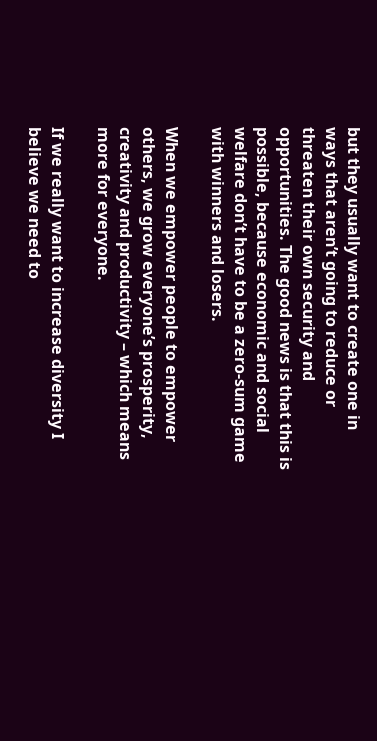but they usually want to create one in ways that aren’t going to reduce or threaten their own security and opportunities. The good news is that this is possible, because economic and social welfare don’t have to be a zero-sum game with winners and losers.

When we empower people to empower others, we grow everyone’s prosperity, creativity and productivity – which means more for everyone.

If we really want to increase diversity I believe we need to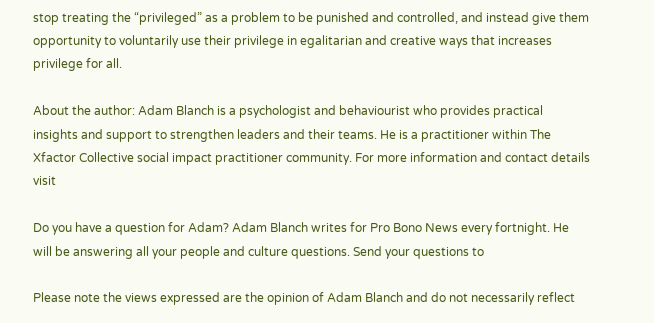stop treating the “privileged” as a problem to be punished and controlled, and instead give them opportunity to voluntarily use their privilege in egalitarian and creative ways that increases privilege for all.

About the author: Adam Blanch is a psychologist and behaviourist who provides practical insights and support to strengthen leaders and their teams. He is a practitioner within The Xfactor Collective social impact practitioner community. For more information and contact details visit

Do you have a question for Adam? Adam Blanch writes for Pro Bono News every fortnight. He will be answering all your people and culture questions. Send your questions to

Please note the views expressed are the opinion of Adam Blanch and do not necessarily reflect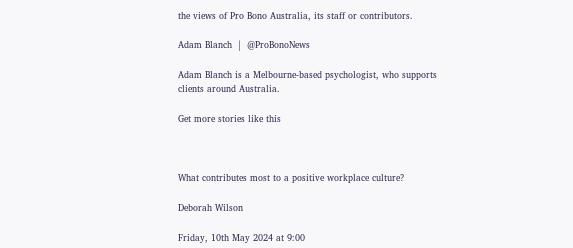the views of Pro Bono Australia, its staff or contributors.

Adam Blanch  |  @ProBonoNews

Adam Blanch is a Melbourne-based psychologist, who supports clients around Australia.

Get more stories like this



What contributes most to a positive workplace culture?

Deborah Wilson

Friday, 10th May 2024 at 9:00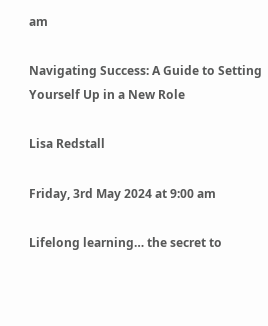am

Navigating Success: A Guide to Setting Yourself Up in a New Role

Lisa Redstall

Friday, 3rd May 2024 at 9:00 am

Lifelong learning… the secret to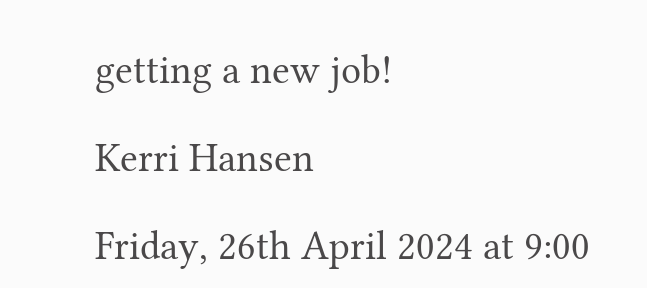getting a new job!

Kerri Hansen

Friday, 26th April 2024 at 9:00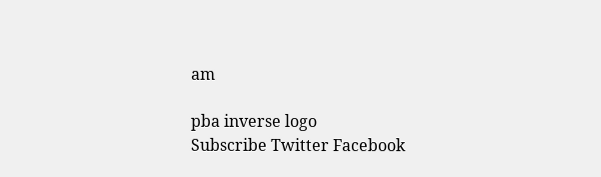am

pba inverse logo
Subscribe Twitter Facebook